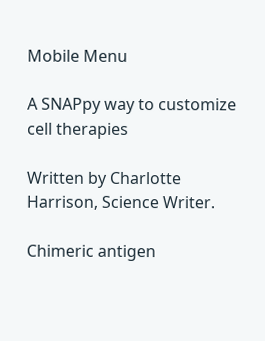Mobile Menu

A SNAPpy way to customize cell therapies

Written by Charlotte Harrison, Science Writer.

Chimeric antigen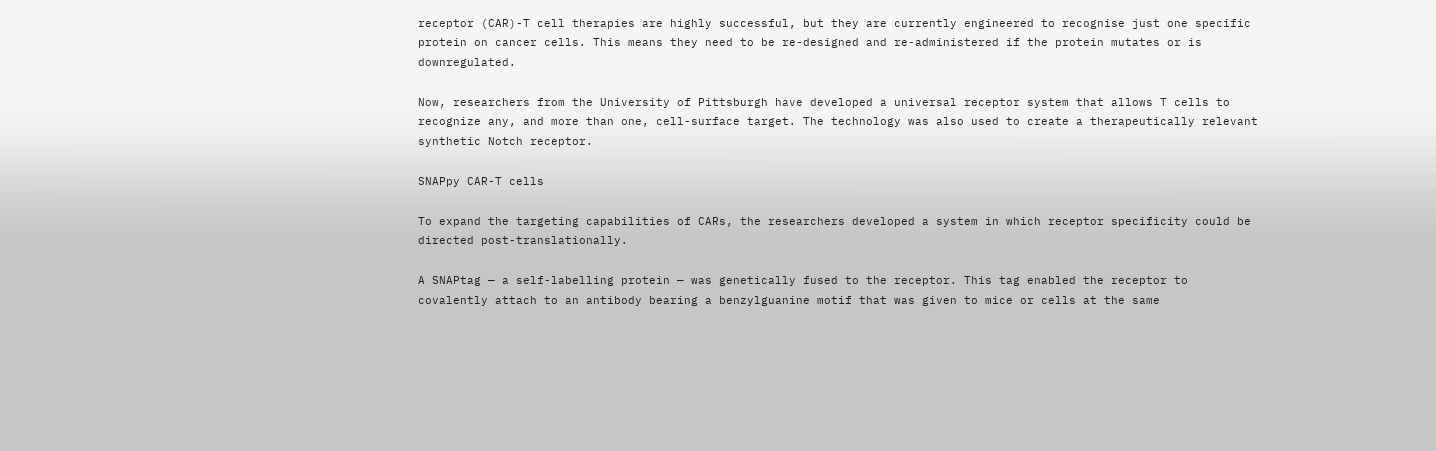receptor (CAR)-T cell therapies are highly successful, but they are currently engineered to recognise just one specific protein on cancer cells. This means they need to be re-designed and re-administered if the protein mutates or is downregulated.

Now, researchers from the University of Pittsburgh have developed a universal receptor system that allows T cells to recognize any, and more than one, cell-surface target. The technology was also used to create a therapeutically relevant synthetic Notch receptor.

SNAPpy CAR-T cells

To expand the targeting capabilities of CARs, the researchers developed a system in which receptor specificity could be directed post-translationally.

A SNAPtag — a self-labelling protein — was genetically fused to the receptor. This tag enabled the receptor to covalently attach to an antibody bearing a benzylguanine motif that was given to mice or cells at the same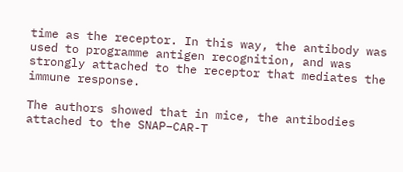time as the receptor. In this way, the antibody was used to programme antigen recognition, and was strongly attached to the receptor that mediates the immune response.

The authors showed that in mice, the antibodies attached to the SNAP–CAR-T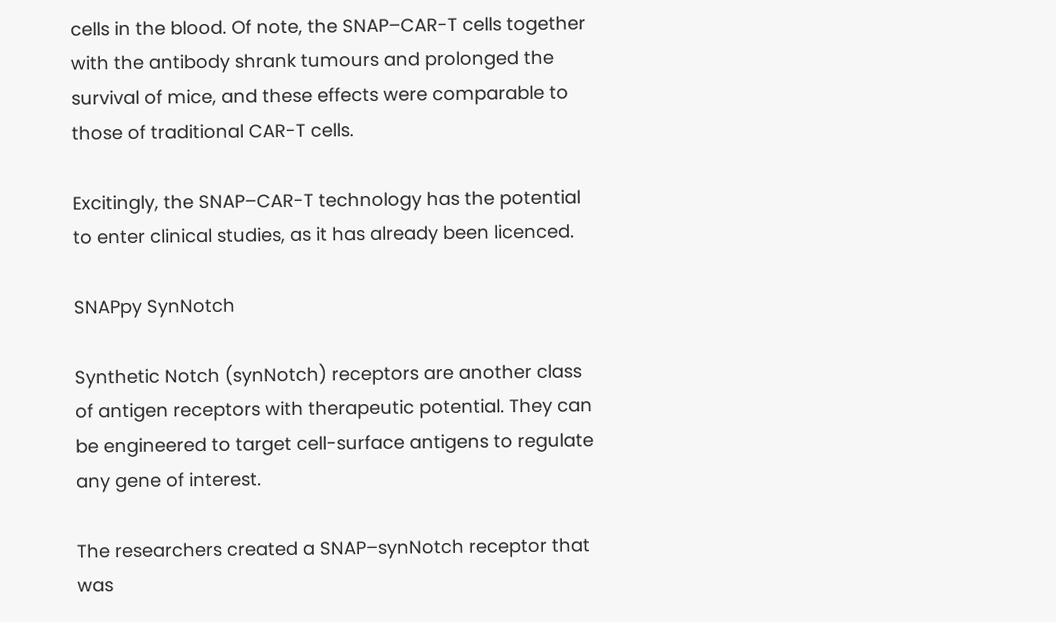cells in the blood. Of note, the SNAP–CAR-T cells together with the antibody shrank tumours and prolonged the survival of mice, and these effects were comparable to those of traditional CAR-T cells.

Excitingly, the SNAP–CAR-T technology has the potential to enter clinical studies, as it has already been licenced.

SNAPpy SynNotch

Synthetic Notch (synNotch) receptors are another class of antigen receptors with therapeutic potential. They can be engineered to target cell-surface antigens to regulate any gene of interest.

The researchers created a SNAP–synNotch receptor that was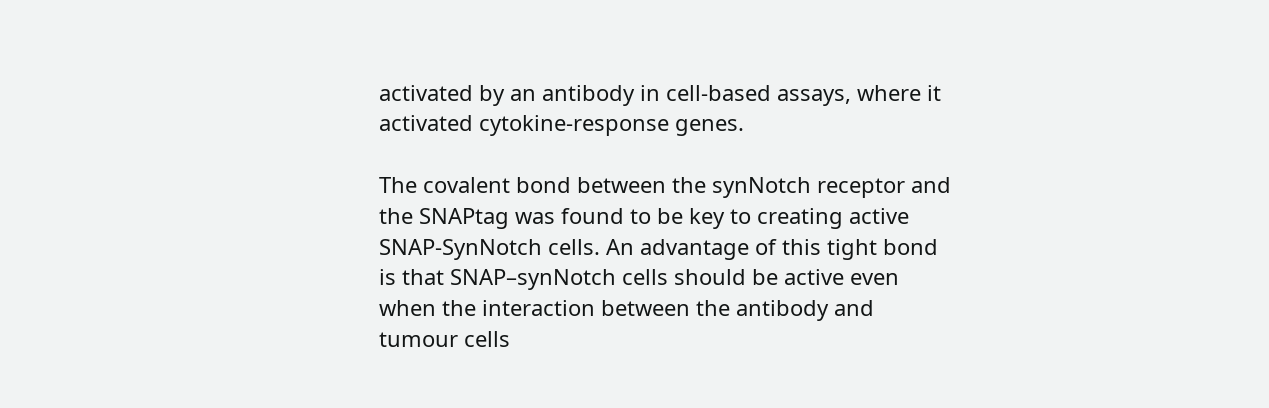activated by an antibody in cell-based assays, where it activated cytokine-response genes.

The covalent bond between the synNotch receptor and the SNAPtag was found to be key to creating active SNAP-SynNotch cells. An advantage of this tight bond is that SNAP–synNotch cells should be active even when the interaction between the antibody and tumour cells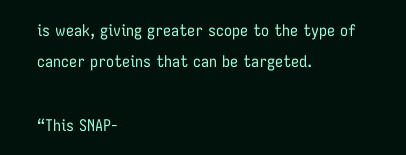is weak, giving greater scope to the type of cancer proteins that can be targeted.

“This SNAP-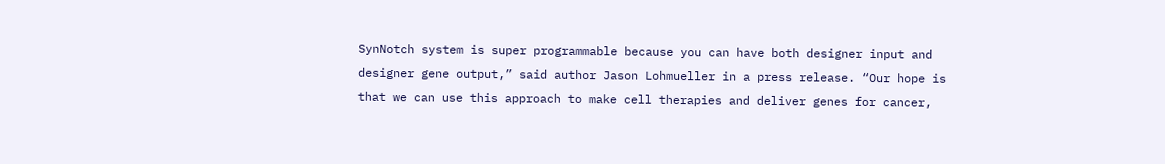SynNotch system is super programmable because you can have both designer input and designer gene output,” said author Jason Lohmueller in a press release. “Our hope is that we can use this approach to make cell therapies and deliver genes for cancer,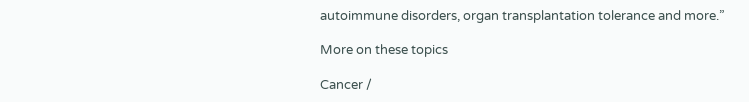autoimmune disorders, organ transplantation tolerance and more.”

More on these topics

Cancer /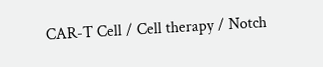CAR-T Cell / Cell therapy / Notch